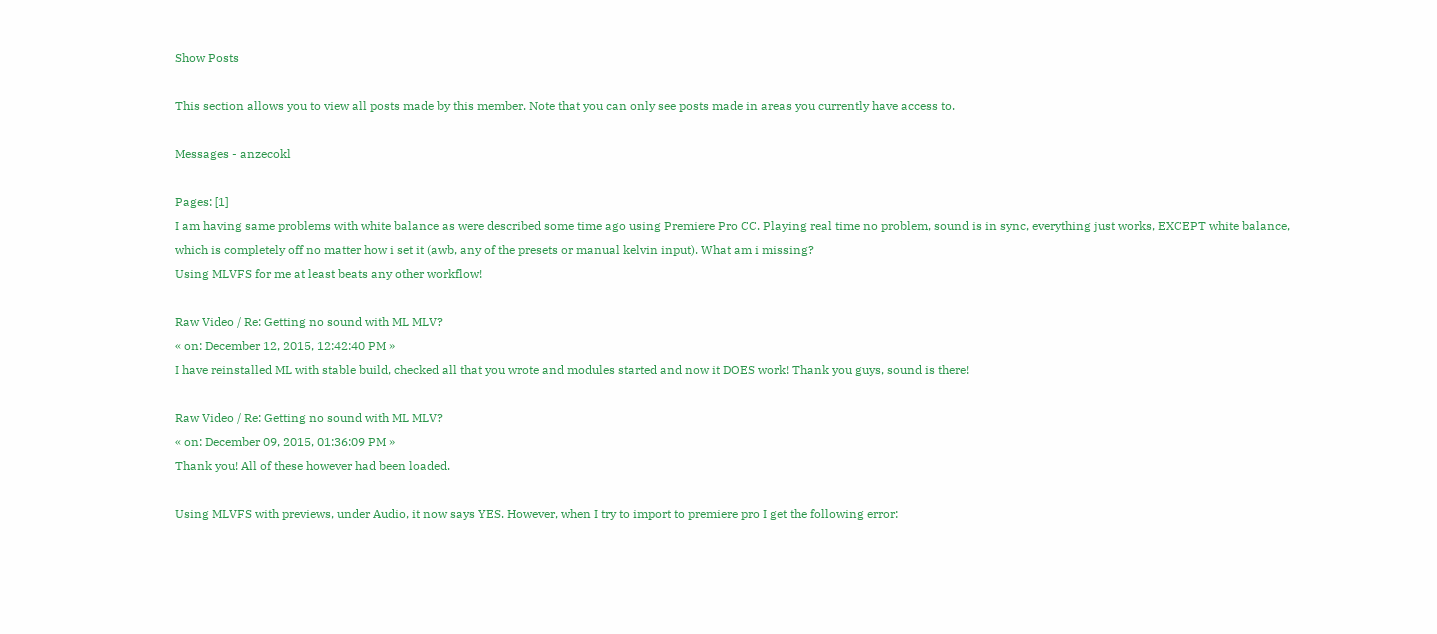Show Posts

This section allows you to view all posts made by this member. Note that you can only see posts made in areas you currently have access to.

Messages - anzecokl

Pages: [1]
I am having same problems with white balance as were described some time ago using Premiere Pro CC. Playing real time no problem, sound is in sync, everything just works, EXCEPT white balance, which is completely off no matter how i set it (awb, any of the presets or manual kelvin input). What am i missing?
Using MLVFS for me at least beats any other workflow!

Raw Video / Re: Getting no sound with ML MLV?
« on: December 12, 2015, 12:42:40 PM »
I have reinstalled ML with stable build, checked all that you wrote and modules started and now it DOES work! Thank you guys, sound is there!

Raw Video / Re: Getting no sound with ML MLV?
« on: December 09, 2015, 01:36:09 PM »
Thank you! All of these however had been loaded.

Using MLVFS with previews, under Audio, it now says YES. However, when I try to import to premiere pro I get the following error: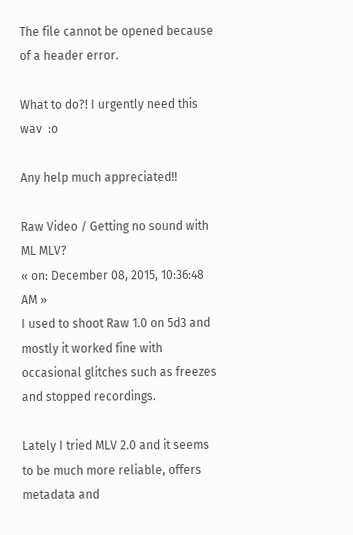The file cannot be opened because of a header error.

What to do?! I urgently need this wav  :o

Any help much appreciated!!

Raw Video / Getting no sound with ML MLV?
« on: December 08, 2015, 10:36:48 AM »
I used to shoot Raw 1.0 on 5d3 and mostly it worked fine with occasional glitches such as freezes and stopped recordings.

Lately I tried MLV 2.0 and it seems to be much more reliable, offers metadata and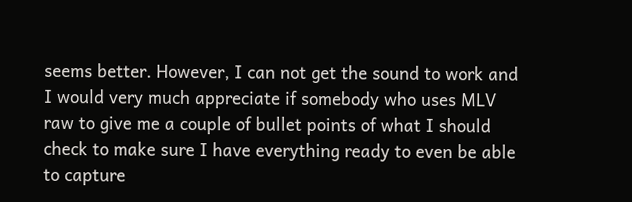seems better. However, I can not get the sound to work and I would very much appreciate if somebody who uses MLV raw to give me a couple of bullet points of what I should check to make sure I have everything ready to even be able to capture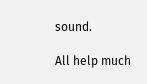sound.

All help much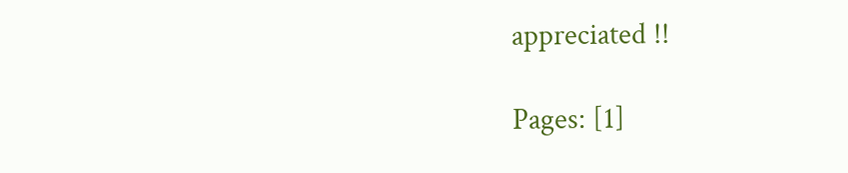appreciated !!

Pages: [1]